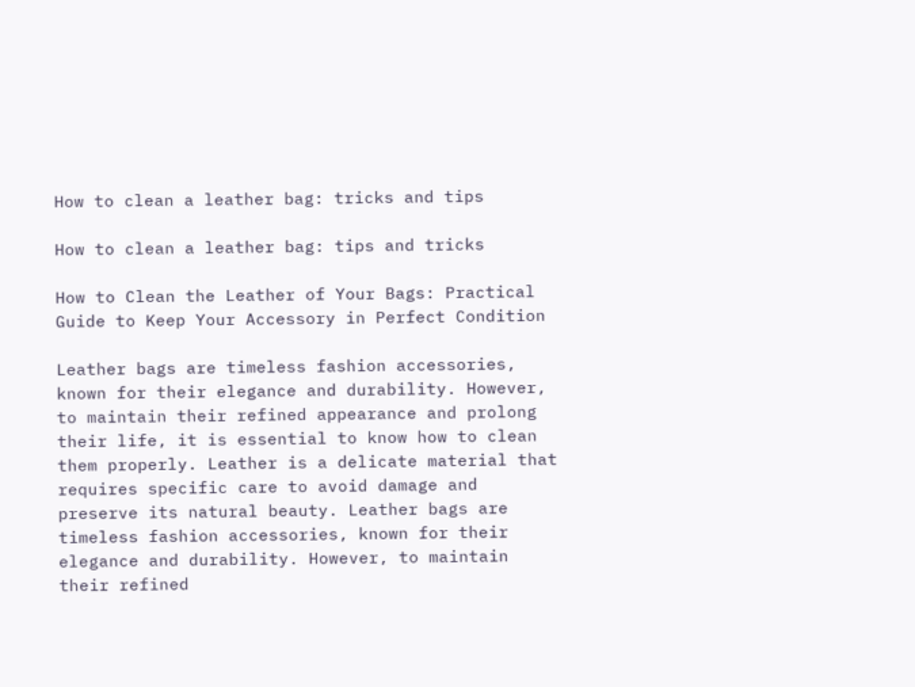How to clean a leather bag: tricks and tips

How to clean a leather bag: tips and tricks

How to Clean the Leather of Your Bags: Practical Guide to Keep Your Accessory in Perfect Condition

Leather bags are timeless fashion accessories, known for their elegance and durability. However, to maintain their refined appearance and prolong their life, it is essential to know how to clean them properly. Leather is a delicate material that requires specific care to avoid damage and preserve its natural beauty. Leather bags are timeless fashion accessories, known for their elegance and durability. However, to maintain their refined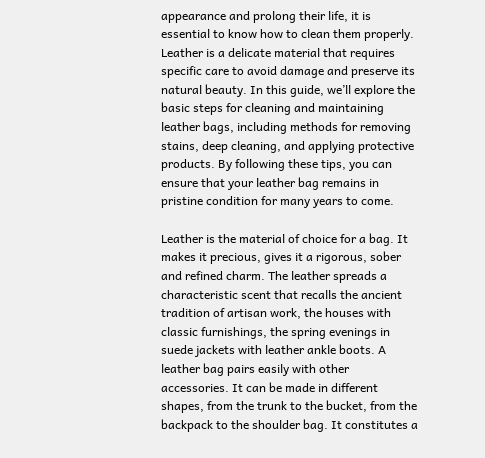appearance and prolong their life, it is essential to know how to clean them properly. Leather is a delicate material that requires specific care to avoid damage and preserve its natural beauty. In this guide, we’ll explore the basic steps for cleaning and maintaining leather bags, including methods for removing stains, deep cleaning, and applying protective products. By following these tips, you can ensure that your leather bag remains in pristine condition for many years to come.

Leather is the material of choice for a bag. It makes it precious, gives it a rigorous, sober and refined charm. The leather spreads a characteristic scent that recalls the ancient tradition of artisan work, the houses with classic furnishings, the spring evenings in suede jackets with leather ankle boots. A leather bag pairs easily with other accessories. It can be made in different shapes, from the trunk to the bucket, from the backpack to the shoulder bag. It constitutes a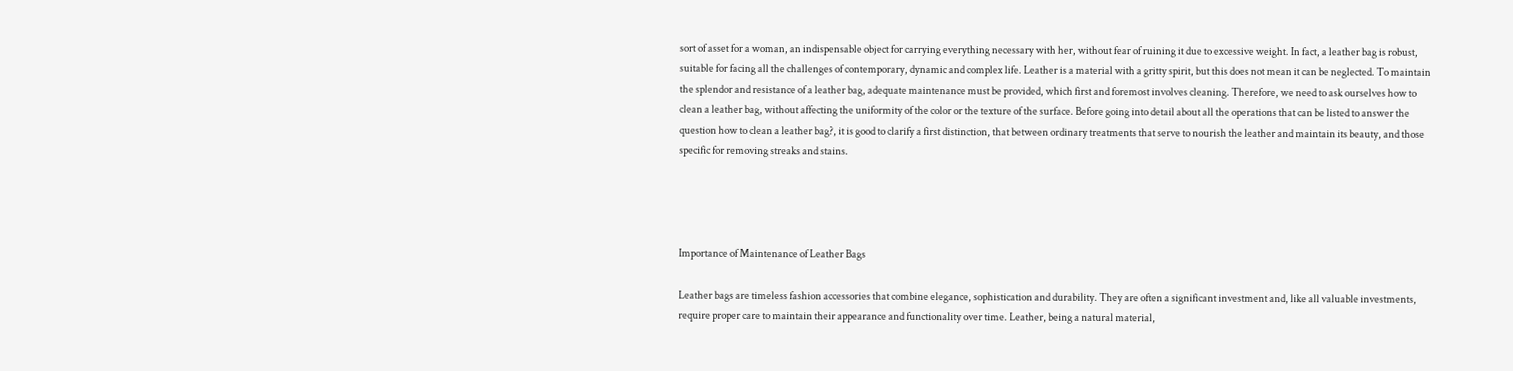sort of asset for a woman, an indispensable object for carrying everything necessary with her, without fear of ruining it due to excessive weight. In fact, a leather bag is robust, suitable for facing all the challenges of contemporary, dynamic and complex life. Leather is a material with a gritty spirit, but this does not mean it can be neglected. To maintain the splendor and resistance of a leather bag, adequate maintenance must be provided, which first and foremost involves cleaning. Therefore, we need to ask ourselves how to clean a leather bag, without affecting the uniformity of the color or the texture of the surface. Before going into detail about all the operations that can be listed to answer the question how to clean a leather bag?, it is good to clarify a first distinction, that between ordinary treatments that serve to nourish the leather and maintain its beauty, and those specific for removing streaks and stains.




Importance of Maintenance of Leather Bags

Leather bags are timeless fashion accessories that combine elegance, sophistication and durability. They are often a significant investment and, like all valuable investments, require proper care to maintain their appearance and functionality over time. Leather, being a natural material,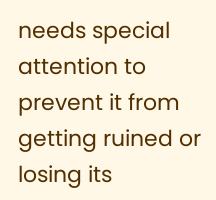needs special attention to prevent it from getting ruined or losing its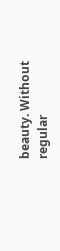beauty. Without regular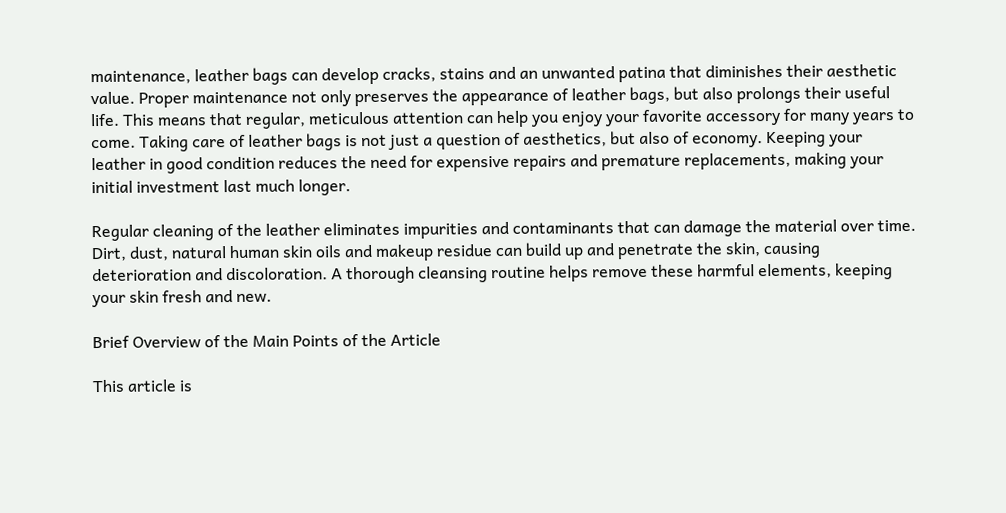maintenance, leather bags can develop cracks, stains and an unwanted patina that diminishes their aesthetic value. Proper maintenance not only preserves the appearance of leather bags, but also prolongs their useful life. This means that regular, meticulous attention can help you enjoy your favorite accessory for many years to come. Taking care of leather bags is not just a question of aesthetics, but also of economy. Keeping your leather in good condition reduces the need for expensive repairs and premature replacements, making your initial investment last much longer.

Regular cleaning of the leather eliminates impurities and contaminants that can damage the material over time. Dirt, dust, natural human skin oils and makeup residue can build up and penetrate the skin, causing deterioration and discoloration. A thorough cleansing routine helps remove these harmful elements, keeping your skin fresh and new.

Brief Overview of the Main Points of the Article

This article is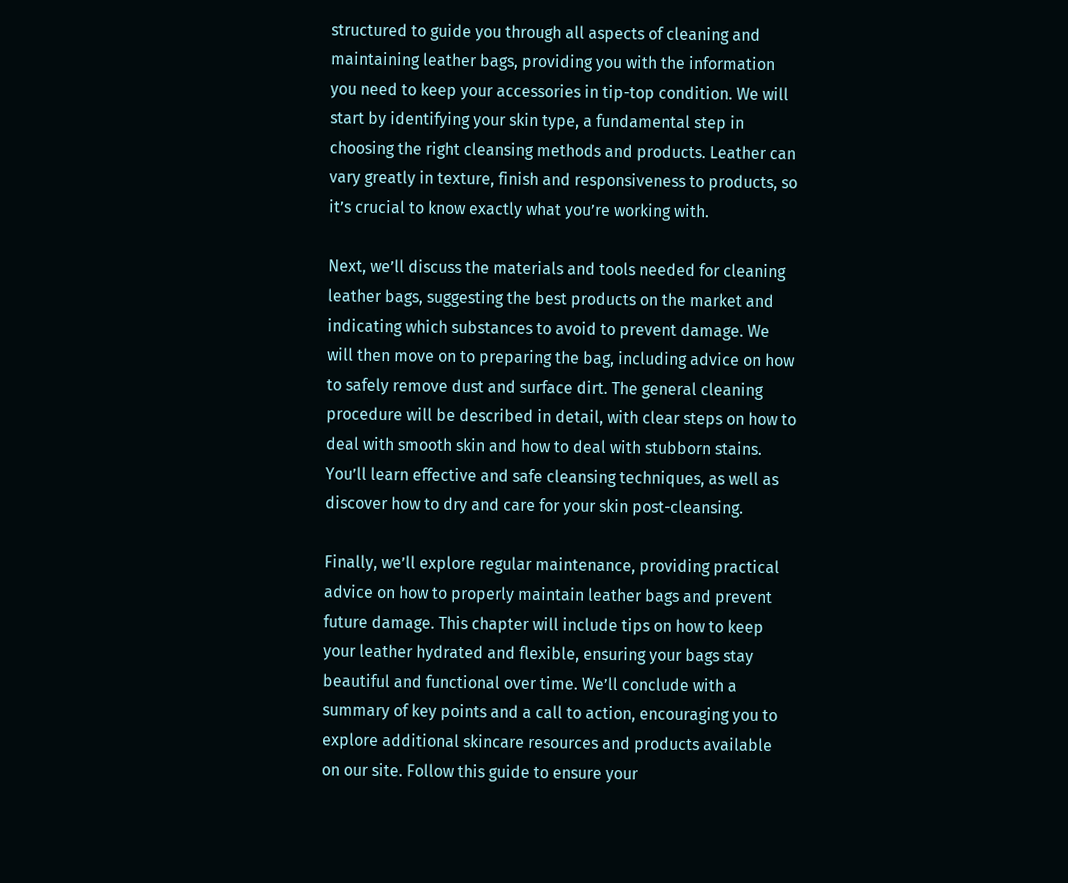structured to guide you through all aspects of cleaning and maintaining leather bags, providing you with the information you need to keep your accessories in tip-top condition. We will start by identifying your skin type, a fundamental step in choosing the right cleansing methods and products. Leather can vary greatly in texture, finish and responsiveness to products, so it’s crucial to know exactly what you’re working with.

Next, we’ll discuss the materials and tools needed for cleaning leather bags, suggesting the best products on the market and indicating which substances to avoid to prevent damage. We will then move on to preparing the bag, including advice on how to safely remove dust and surface dirt. The general cleaning procedure will be described in detail, with clear steps on how to deal with smooth skin and how to deal with stubborn stains. You’ll learn effective and safe cleansing techniques, as well as discover how to dry and care for your skin post-cleansing.

Finally, we’ll explore regular maintenance, providing practical advice on how to properly maintain leather bags and prevent future damage. This chapter will include tips on how to keep your leather hydrated and flexible, ensuring your bags stay beautiful and functional over time. We’ll conclude with a summary of key points and a call to action, encouraging you to explore additional skincare resources and products available on our site. Follow this guide to ensure your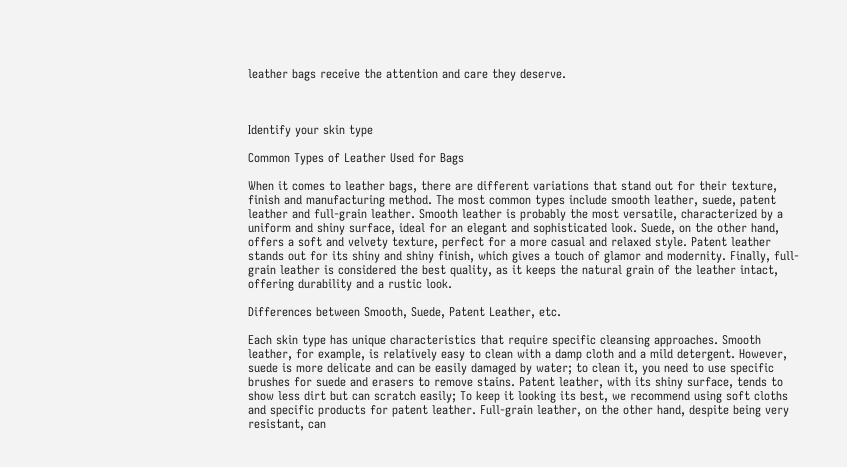leather bags receive the attention and care they deserve.



Identify your skin type

Common Types of Leather Used for Bags

When it comes to leather bags, there are different variations that stand out for their texture, finish and manufacturing method. The most common types include smooth leather, suede, patent leather and full-grain leather. Smooth leather is probably the most versatile, characterized by a uniform and shiny surface, ideal for an elegant and sophisticated look. Suede, on the other hand, offers a soft and velvety texture, perfect for a more casual and relaxed style. Patent leather stands out for its shiny and shiny finish, which gives a touch of glamor and modernity. Finally, full-grain leather is considered the best quality, as it keeps the natural grain of the leather intact, offering durability and a rustic look.

Differences between Smooth, Suede, Patent Leather, etc.

Each skin type has unique characteristics that require specific cleansing approaches. Smooth leather, for example, is relatively easy to clean with a damp cloth and a mild detergent. However, suede is more delicate and can be easily damaged by water; to clean it, you need to use specific brushes for suede and erasers to remove stains. Patent leather, with its shiny surface, tends to show less dirt but can scratch easily; To keep it looking its best, we recommend using soft cloths and specific products for patent leather. Full-grain leather, on the other hand, despite being very resistant, can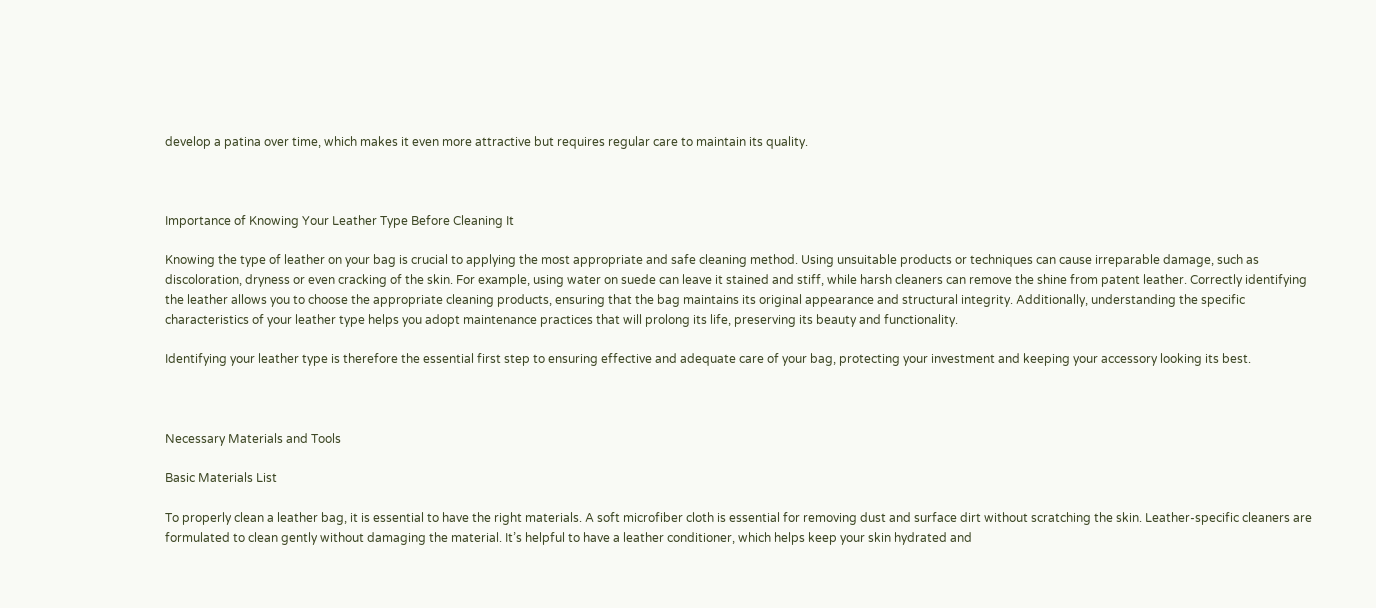develop a patina over time, which makes it even more attractive but requires regular care to maintain its quality.



Importance of Knowing Your Leather Type Before Cleaning It

Knowing the type of leather on your bag is crucial to applying the most appropriate and safe cleaning method. Using unsuitable products or techniques can cause irreparable damage, such as discoloration, dryness or even cracking of the skin. For example, using water on suede can leave it stained and stiff, while harsh cleaners can remove the shine from patent leather. Correctly identifying the leather allows you to choose the appropriate cleaning products, ensuring that the bag maintains its original appearance and structural integrity. Additionally, understanding the specific characteristics of your leather type helps you adopt maintenance practices that will prolong its life, preserving its beauty and functionality.

Identifying your leather type is therefore the essential first step to ensuring effective and adequate care of your bag, protecting your investment and keeping your accessory looking its best.



Necessary Materials and Tools

Basic Materials List

To properly clean a leather bag, it is essential to have the right materials. A soft microfiber cloth is essential for removing dust and surface dirt without scratching the skin. Leather-specific cleaners are formulated to clean gently without damaging the material. It’s helpful to have a leather conditioner, which helps keep your skin hydrated and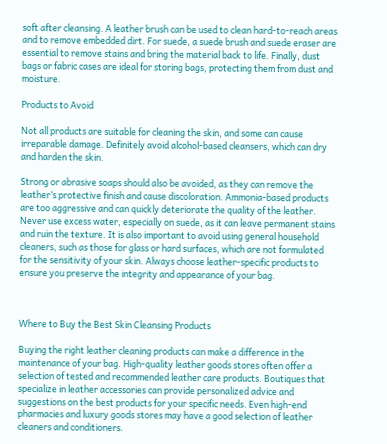soft after cleansing. A leather brush can be used to clean hard-to-reach areas and to remove embedded dirt. For suede, a suede brush and suede eraser are essential to remove stains and bring the material back to life. Finally, dust bags or fabric cases are ideal for storing bags, protecting them from dust and moisture.

Products to Avoid

Not all products are suitable for cleaning the skin, and some can cause irreparable damage. Definitely avoid alcohol-based cleansers, which can dry and harden the skin.

Strong or abrasive soaps should also be avoided, as they can remove the leather’s protective finish and cause discoloration. Ammonia-based products are too aggressive and can quickly deteriorate the quality of the leather. Never use excess water, especially on suede, as it can leave permanent stains and ruin the texture. It is also important to avoid using general household cleaners, such as those for glass or hard surfaces, which are not formulated for the sensitivity of your skin. Always choose leather-specific products to ensure you preserve the integrity and appearance of your bag.



Where to Buy the Best Skin Cleansing Products

Buying the right leather cleaning products can make a difference in the maintenance of your bag. High-quality leather goods stores often offer a selection of tested and recommended leather care products. Boutiques that specialize in leather accessories can provide personalized advice and suggestions on the best products for your specific needs. Even high-end pharmacies and luxury goods stores may have a good selection of leather cleaners and conditioners.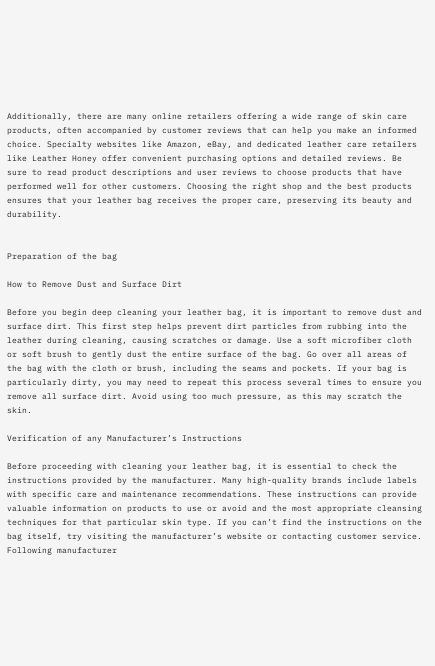Additionally, there are many online retailers offering a wide range of skin care products, often accompanied by customer reviews that can help you make an informed choice. Specialty websites like Amazon, eBay, and dedicated leather care retailers like Leather Honey offer convenient purchasing options and detailed reviews. Be sure to read product descriptions and user reviews to choose products that have performed well for other customers. Choosing the right shop and the best products ensures that your leather bag receives the proper care, preserving its beauty and durability.


Preparation of the bag

How to Remove Dust and Surface Dirt

Before you begin deep cleaning your leather bag, it is important to remove dust and surface dirt. This first step helps prevent dirt particles from rubbing into the leather during cleaning, causing scratches or damage. Use a soft microfiber cloth or soft brush to gently dust the entire surface of the bag. Go over all areas of the bag with the cloth or brush, including the seams and pockets. If your bag is particularly dirty, you may need to repeat this process several times to ensure you remove all surface dirt. Avoid using too much pressure, as this may scratch the skin.

Verification of any Manufacturer’s Instructions

Before proceeding with cleaning your leather bag, it is essential to check the instructions provided by the manufacturer. Many high-quality brands include labels with specific care and maintenance recommendations. These instructions can provide valuable information on products to use or avoid and the most appropriate cleansing techniques for that particular skin type. If you can’t find the instructions on the bag itself, try visiting the manufacturer’s website or contacting customer service. Following manufacturer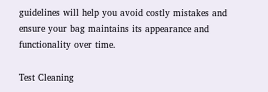guidelines will help you avoid costly mistakes and ensure your bag maintains its appearance and functionality over time.

Test Cleaning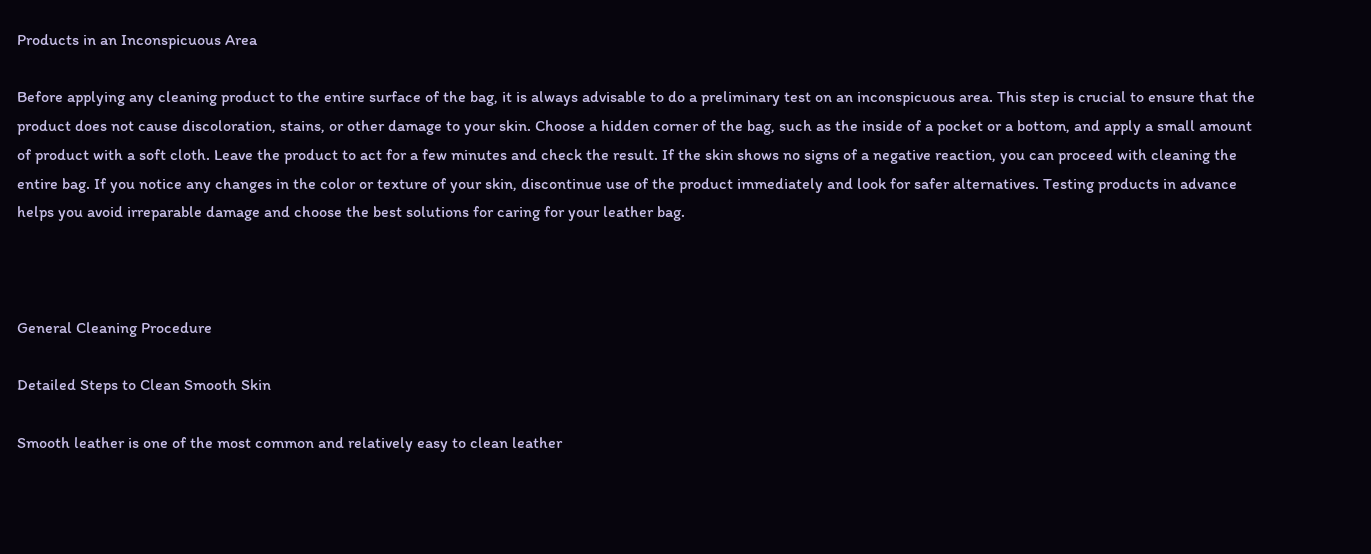Products in an Inconspicuous Area

Before applying any cleaning product to the entire surface of the bag, it is always advisable to do a preliminary test on an inconspicuous area. This step is crucial to ensure that the product does not cause discoloration, stains, or other damage to your skin. Choose a hidden corner of the bag, such as the inside of a pocket or a bottom, and apply a small amount of product with a soft cloth. Leave the product to act for a few minutes and check the result. If the skin shows no signs of a negative reaction, you can proceed with cleaning the entire bag. If you notice any changes in the color or texture of your skin, discontinue use of the product immediately and look for safer alternatives. Testing products in advance helps you avoid irreparable damage and choose the best solutions for caring for your leather bag.



General Cleaning Procedure

Detailed Steps to Clean Smooth Skin

Smooth leather is one of the most common and relatively easy to clean leather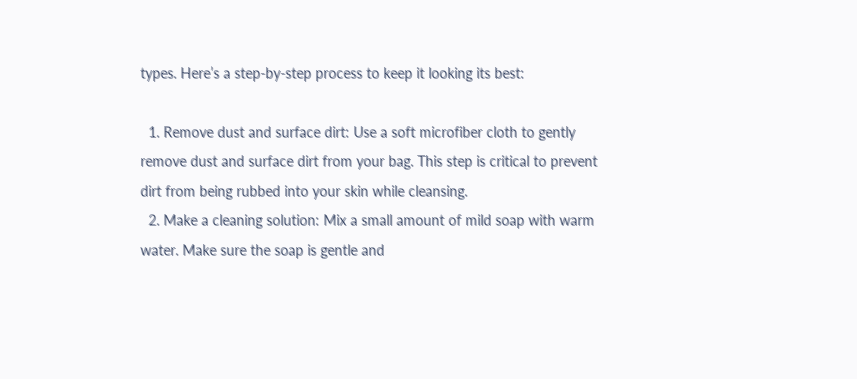types. Here’s a step-by-step process to keep it looking its best:

  1. Remove dust and surface dirt: Use a soft microfiber cloth to gently remove dust and surface dirt from your bag. This step is critical to prevent dirt from being rubbed into your skin while cleansing.
  2. Make a cleaning solution: Mix a small amount of mild soap with warm water. Make sure the soap is gentle and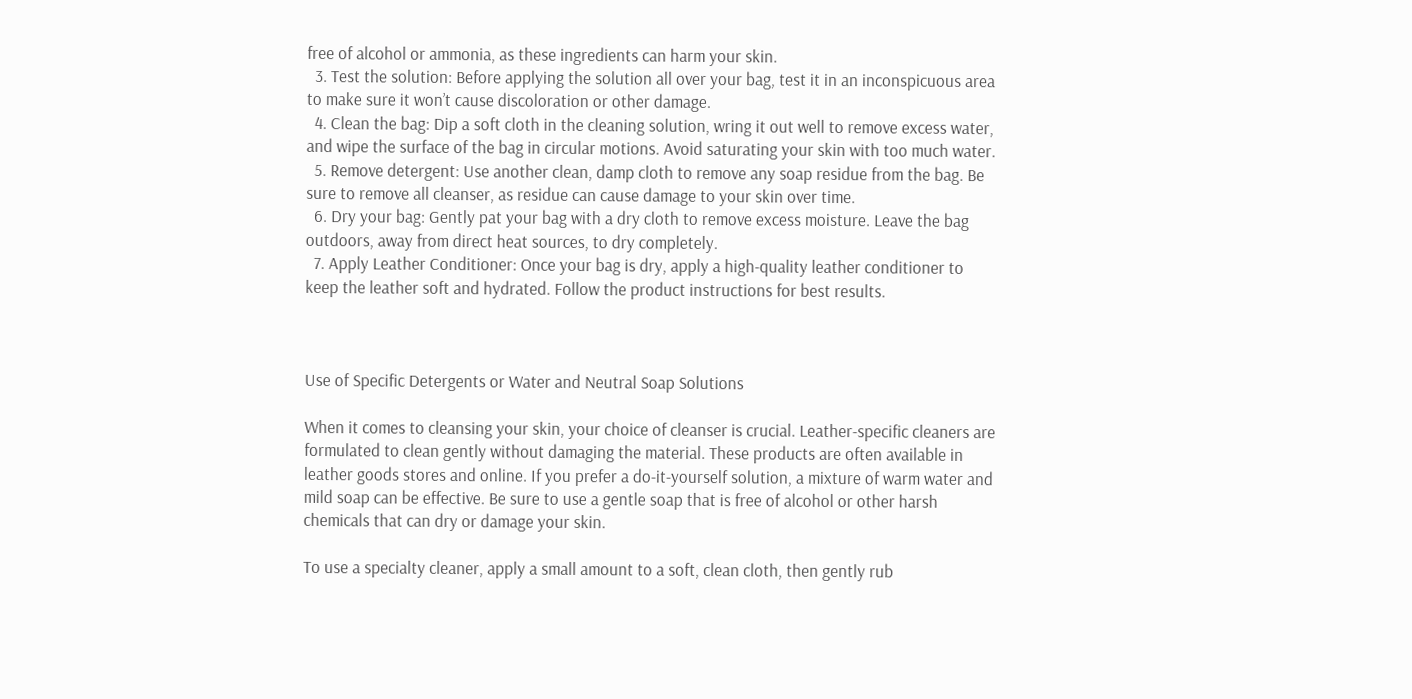free of alcohol or ammonia, as these ingredients can harm your skin.
  3. Test the solution: Before applying the solution all over your bag, test it in an inconspicuous area to make sure it won’t cause discoloration or other damage.
  4. Clean the bag: Dip a soft cloth in the cleaning solution, wring it out well to remove excess water, and wipe the surface of the bag in circular motions. Avoid saturating your skin with too much water.
  5. Remove detergent: Use another clean, damp cloth to remove any soap residue from the bag. Be sure to remove all cleanser, as residue can cause damage to your skin over time.
  6. Dry your bag: Gently pat your bag with a dry cloth to remove excess moisture. Leave the bag outdoors, away from direct heat sources, to dry completely.
  7. Apply Leather Conditioner: Once your bag is dry, apply a high-quality leather conditioner to keep the leather soft and hydrated. Follow the product instructions for best results.



Use of Specific Detergents or Water and Neutral Soap Solutions

When it comes to cleansing your skin, your choice of cleanser is crucial. Leather-specific cleaners are formulated to clean gently without damaging the material. These products are often available in leather goods stores and online. If you prefer a do-it-yourself solution, a mixture of warm water and mild soap can be effective. Be sure to use a gentle soap that is free of alcohol or other harsh chemicals that can dry or damage your skin.

To use a specialty cleaner, apply a small amount to a soft, clean cloth, then gently rub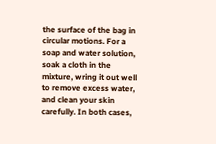the surface of the bag in circular motions. For a soap and water solution, soak a cloth in the mixture, wring it out well to remove excess water, and clean your skin carefully. In both cases,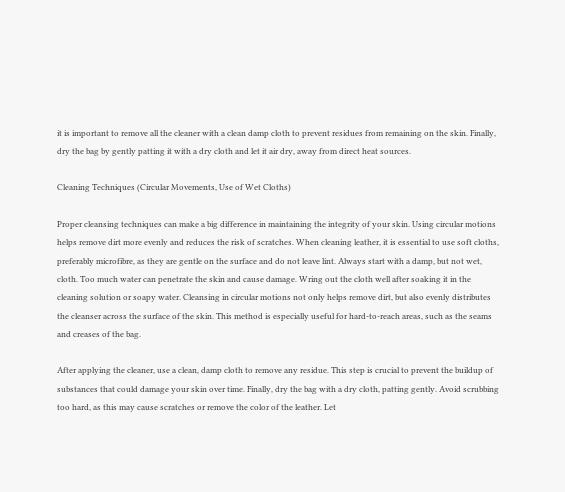it is important to remove all the cleaner with a clean damp cloth to prevent residues from remaining on the skin. Finally, dry the bag by gently patting it with a dry cloth and let it air dry, away from direct heat sources.

Cleaning Techniques (Circular Movements, Use of Wet Cloths)

Proper cleansing techniques can make a big difference in maintaining the integrity of your skin. Using circular motions helps remove dirt more evenly and reduces the risk of scratches. When cleaning leather, it is essential to use soft cloths, preferably microfibre, as they are gentle on the surface and do not leave lint. Always start with a damp, but not wet, cloth. Too much water can penetrate the skin and cause damage. Wring out the cloth well after soaking it in the cleaning solution or soapy water. Cleansing in circular motions not only helps remove dirt, but also evenly distributes the cleanser across the surface of the skin. This method is especially useful for hard-to-reach areas, such as the seams and creases of the bag.

After applying the cleaner, use a clean, damp cloth to remove any residue. This step is crucial to prevent the buildup of substances that could damage your skin over time. Finally, dry the bag with a dry cloth, patting gently. Avoid scrubbing too hard, as this may cause scratches or remove the color of the leather. Let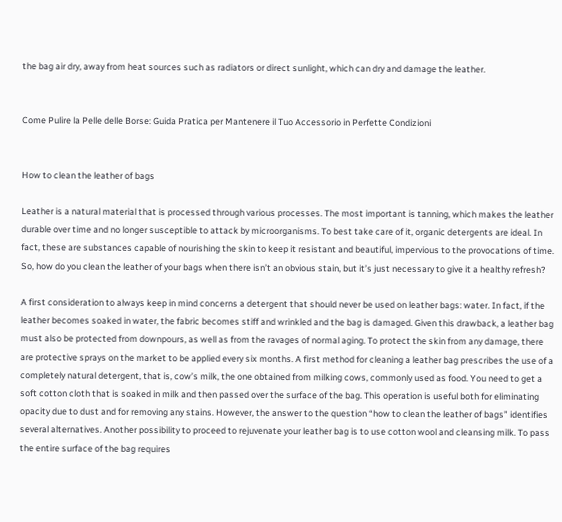the bag air dry, away from heat sources such as radiators or direct sunlight, which can dry and damage the leather.


Come Pulire la Pelle delle Borse: Guida Pratica per Mantenere il Tuo Accessorio in Perfette Condizioni


How to clean the leather of bags

Leather is a natural material that is processed through various processes. The most important is tanning, which makes the leather durable over time and no longer susceptible to attack by microorganisms. To best take care of it, organic detergents are ideal. In fact, these are substances capable of nourishing the skin to keep it resistant and beautiful, impervious to the provocations of time. So, how do you clean the leather of your bags when there isn’t an obvious stain, but it’s just necessary to give it a healthy refresh?

A first consideration to always keep in mind concerns a detergent that should never be used on leather bags: water. In fact, if the leather becomes soaked in water, the fabric becomes stiff and wrinkled and the bag is damaged. Given this drawback, a leather bag must also be protected from downpours, as well as from the ravages of normal aging. To protect the skin from any damage, there are protective sprays on the market to be applied every six months. A first method for cleaning a leather bag prescribes the use of a completely natural detergent, that is, cow’s milk, the one obtained from milking cows, commonly used as food. You need to get a soft cotton cloth that is soaked in milk and then passed over the surface of the bag. This operation is useful both for eliminating opacity due to dust and for removing any stains. However, the answer to the question “how to clean the leather of bags” identifies several alternatives. Another possibility to proceed to rejuvenate your leather bag is to use cotton wool and cleansing milk. To pass the entire surface of the bag requires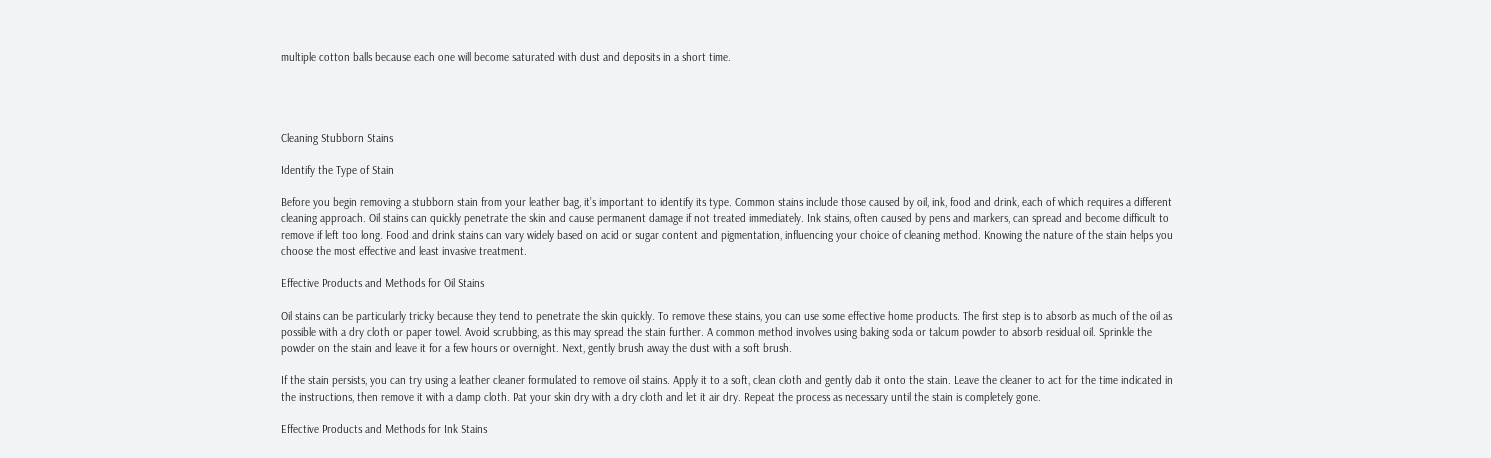multiple cotton balls because each one will become saturated with dust and deposits in a short time.




Cleaning Stubborn Stains

Identify the Type of Stain

Before you begin removing a stubborn stain from your leather bag, it’s important to identify its type. Common stains include those caused by oil, ink, food and drink, each of which requires a different cleaning approach. Oil stains can quickly penetrate the skin and cause permanent damage if not treated immediately. Ink stains, often caused by pens and markers, can spread and become difficult to remove if left too long. Food and drink stains can vary widely based on acid or sugar content and pigmentation, influencing your choice of cleaning method. Knowing the nature of the stain helps you choose the most effective and least invasive treatment.

Effective Products and Methods for Oil Stains

Oil stains can be particularly tricky because they tend to penetrate the skin quickly. To remove these stains, you can use some effective home products. The first step is to absorb as much of the oil as possible with a dry cloth or paper towel. Avoid scrubbing, as this may spread the stain further. A common method involves using baking soda or talcum powder to absorb residual oil. Sprinkle the powder on the stain and leave it for a few hours or overnight. Next, gently brush away the dust with a soft brush.

If the stain persists, you can try using a leather cleaner formulated to remove oil stains. Apply it to a soft, clean cloth and gently dab it onto the stain. Leave the cleaner to act for the time indicated in the instructions, then remove it with a damp cloth. Pat your skin dry with a dry cloth and let it air dry. Repeat the process as necessary until the stain is completely gone.

Effective Products and Methods for Ink Stains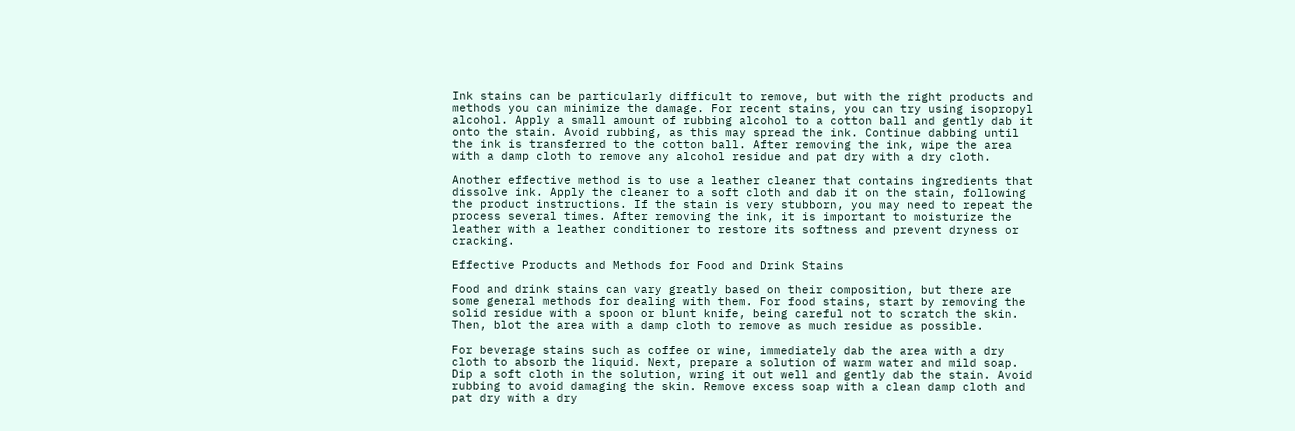Ink stains can be particularly difficult to remove, but with the right products and methods you can minimize the damage. For recent stains, you can try using isopropyl alcohol. Apply a small amount of rubbing alcohol to a cotton ball and gently dab it onto the stain. Avoid rubbing, as this may spread the ink. Continue dabbing until the ink is transferred to the cotton ball. After removing the ink, wipe the area with a damp cloth to remove any alcohol residue and pat dry with a dry cloth.

Another effective method is to use a leather cleaner that contains ingredients that dissolve ink. Apply the cleaner to a soft cloth and dab it on the stain, following the product instructions. If the stain is very stubborn, you may need to repeat the process several times. After removing the ink, it is important to moisturize the leather with a leather conditioner to restore its softness and prevent dryness or cracking.

Effective Products and Methods for Food and Drink Stains

Food and drink stains can vary greatly based on their composition, but there are some general methods for dealing with them. For food stains, start by removing the solid residue with a spoon or blunt knife, being careful not to scratch the skin. Then, blot the area with a damp cloth to remove as much residue as possible.

For beverage stains such as coffee or wine, immediately dab the area with a dry cloth to absorb the liquid. Next, prepare a solution of warm water and mild soap. Dip a soft cloth in the solution, wring it out well and gently dab the stain. Avoid rubbing to avoid damaging the skin. Remove excess soap with a clean damp cloth and pat dry with a dry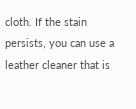cloth. If the stain persists, you can use a leather cleaner that is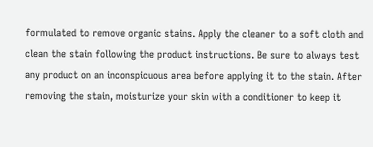formulated to remove organic stains. Apply the cleaner to a soft cloth and clean the stain following the product instructions. Be sure to always test any product on an inconspicuous area before applying it to the stain. After removing the stain, moisturize your skin with a conditioner to keep it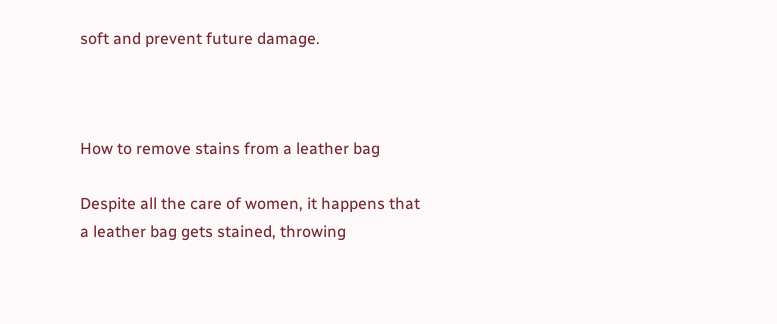soft and prevent future damage.



How to remove stains from a leather bag

Despite all the care of women, it happens that a leather bag gets stained, throwing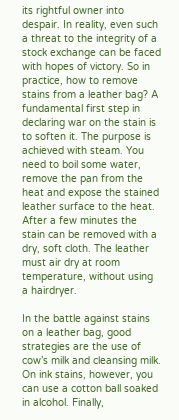its rightful owner into despair. In reality, even such a threat to the integrity of a stock exchange can be faced with hopes of victory. So in practice, how to remove stains from a leather bag? A fundamental first step in declaring war on the stain is to soften it. The purpose is achieved with steam. You need to boil some water, remove the pan from the heat and expose the stained leather surface to the heat. After a few minutes the stain can be removed with a dry, soft cloth. The leather must air dry at room temperature, without using a hairdryer.

In the battle against stains on a leather bag, good strategies are the use of cow’s milk and cleansing milk. On ink stains, however, you can use a cotton ball soaked in alcohol. Finally,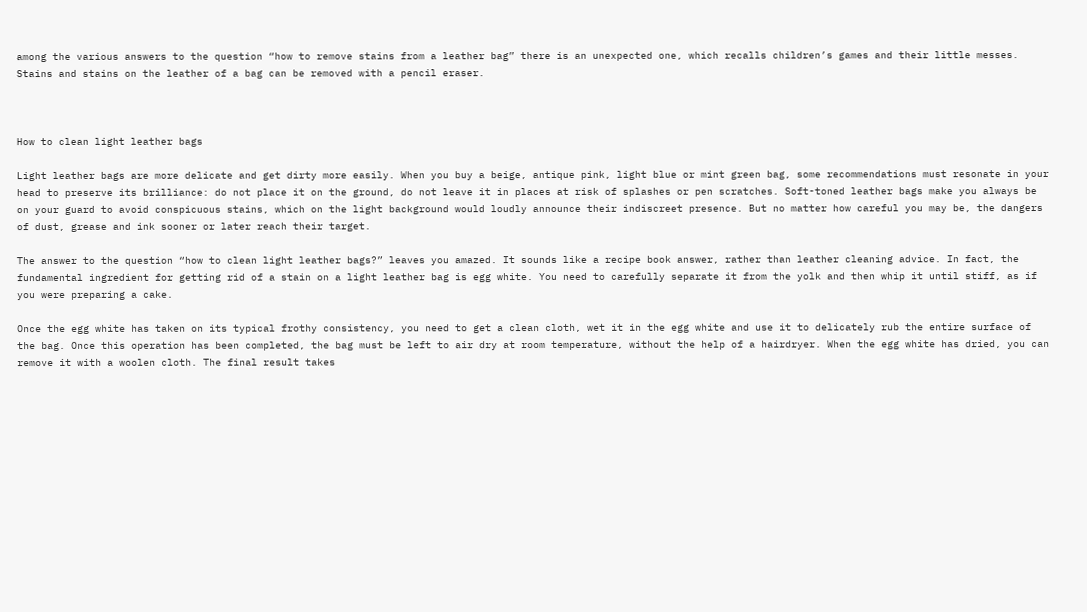among the various answers to the question “how to remove stains from a leather bag” there is an unexpected one, which recalls children’s games and their little messes. Stains and stains on the leather of a bag can be removed with a pencil eraser.



How to clean light leather bags

Light leather bags are more delicate and get dirty more easily. When you buy a beige, antique pink, light blue or mint green bag, some recommendations must resonate in your head to preserve its brilliance: do not place it on the ground, do not leave it in places at risk of splashes or pen scratches. Soft-toned leather bags make you always be on your guard to avoid conspicuous stains, which on the light background would loudly announce their indiscreet presence. But no matter how careful you may be, the dangers of dust, grease and ink sooner or later reach their target.

The answer to the question “how to clean light leather bags?” leaves you amazed. It sounds like a recipe book answer, rather than leather cleaning advice. In fact, the fundamental ingredient for getting rid of a stain on a light leather bag is egg white. You need to carefully separate it from the yolk and then whip it until stiff, as if you were preparing a cake.

Once the egg white has taken on its typical frothy consistency, you need to get a clean cloth, wet it in the egg white and use it to delicately rub the entire surface of the bag. Once this operation has been completed, the bag must be left to air dry at room temperature, without the help of a hairdryer. When the egg white has dried, you can remove it with a woolen cloth. The final result takes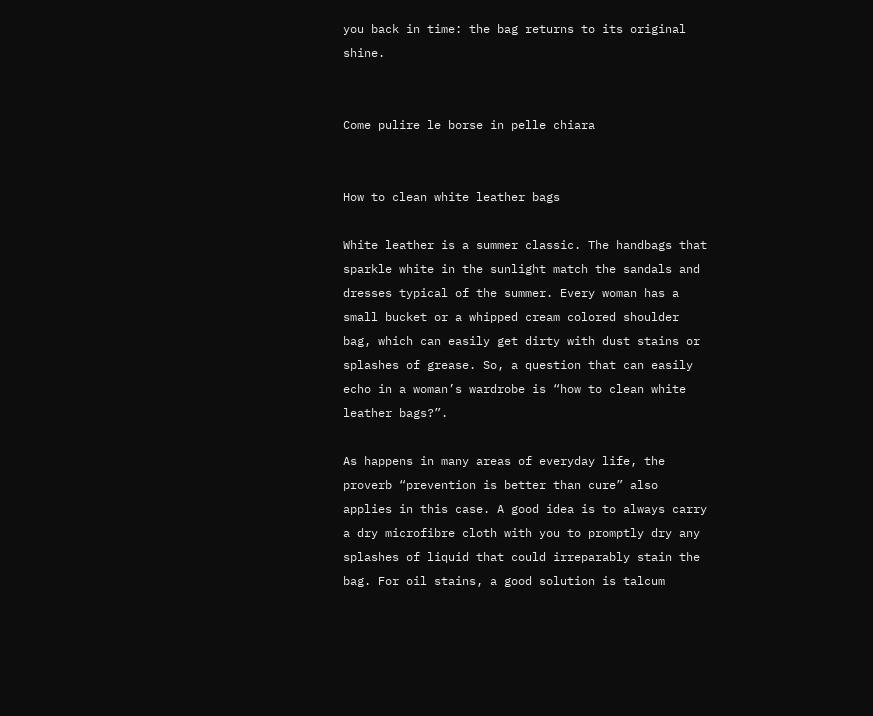you back in time: the bag returns to its original shine.


Come pulire le borse in pelle chiara


How to clean white leather bags

White leather is a summer classic. The handbags that sparkle white in the sunlight match the sandals and dresses typical of the summer. Every woman has a small bucket or a whipped cream colored shoulder bag, which can easily get dirty with dust stains or splashes of grease. So, a question that can easily echo in a woman’s wardrobe is “how to clean white leather bags?”.

As happens in many areas of everyday life, the proverb “prevention is better than cure” also applies in this case. A good idea is to always carry a dry microfibre cloth with you to promptly dry any splashes of liquid that could irreparably stain the bag. For oil stains, a good solution is talcum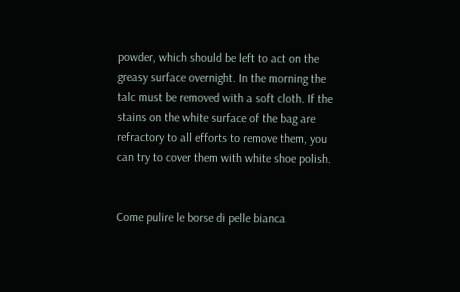powder, which should be left to act on the greasy surface overnight. In the morning the talc must be removed with a soft cloth. If the stains on the white surface of the bag are refractory to all efforts to remove them, you can try to cover them with white shoe polish.


Come pulire le borse di pelle bianca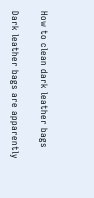How to clean dark leather bags

Dark leather bags are apparently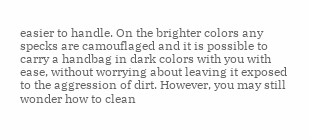easier to handle. On the brighter colors any specks are camouflaged and it is possible to carry a handbag in dark colors with you with ease, without worrying about leaving it exposed to the aggression of dirt. However, you may still wonder how to clean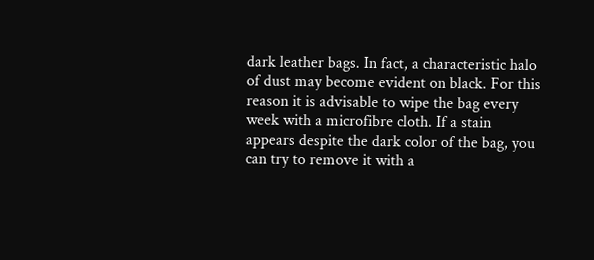dark leather bags. In fact, a characteristic halo of dust may become evident on black. For this reason it is advisable to wipe the bag every week with a microfibre cloth. If a stain appears despite the dark color of the bag, you can try to remove it with a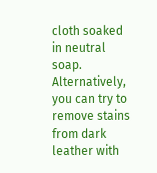cloth soaked in neutral soap. Alternatively, you can try to remove stains from dark leather with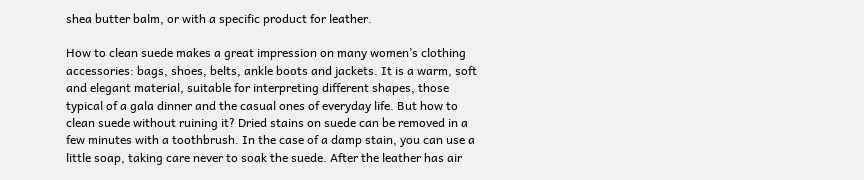shea butter balm, or with a specific product for leather.

How to clean suede makes a great impression on many women’s clothing accessories: bags, shoes, belts, ankle boots and jackets. It is a warm, soft and elegant material, suitable for interpreting different shapes, those typical of a gala dinner and the casual ones of everyday life. But how to clean suede without ruining it? Dried stains on suede can be removed in a few minutes with a toothbrush. In the case of a damp stain, you can use a little soap, taking care never to soak the suede. After the leather has air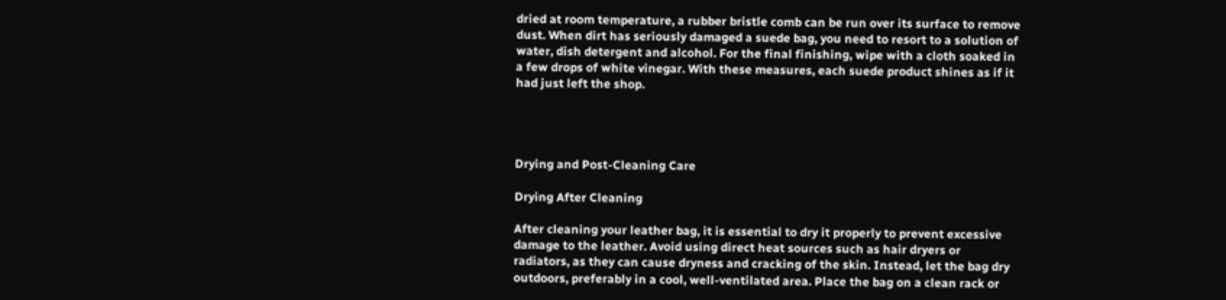dried at room temperature, a rubber bristle comb can be run over its surface to remove dust. When dirt has seriously damaged a suede bag, you need to resort to a solution of water, dish detergent and alcohol. For the final finishing, wipe with a cloth soaked in a few drops of white vinegar. With these measures, each suede product shines as if it had just left the shop.




Drying and Post-Cleaning Care

Drying After Cleaning

After cleaning your leather bag, it is essential to dry it properly to prevent excessive damage to the leather. Avoid using direct heat sources such as hair dryers or radiators, as they can cause dryness and cracking of the skin. Instead, let the bag dry outdoors, preferably in a cool, well-ventilated area. Place the bag on a clean rack or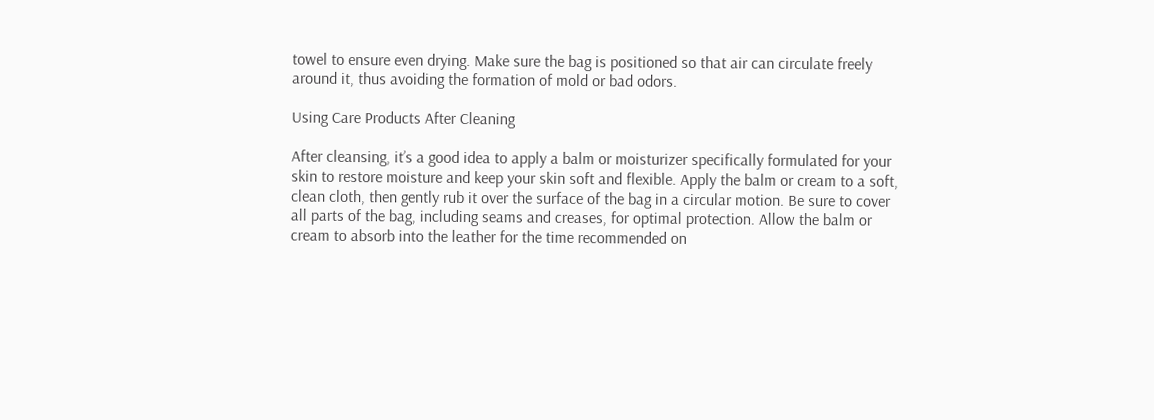towel to ensure even drying. Make sure the bag is positioned so that air can circulate freely around it, thus avoiding the formation of mold or bad odors.

Using Care Products After Cleaning

After cleansing, it’s a good idea to apply a balm or moisturizer specifically formulated for your skin to restore moisture and keep your skin soft and flexible. Apply the balm or cream to a soft, clean cloth, then gently rub it over the surface of the bag in a circular motion. Be sure to cover all parts of the bag, including seams and creases, for optimal protection. Allow the balm or cream to absorb into the leather for the time recommended on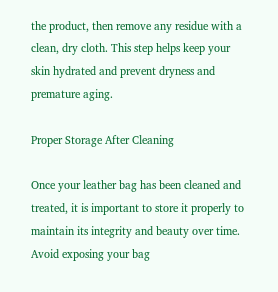the product, then remove any residue with a clean, dry cloth. This step helps keep your skin hydrated and prevent dryness and premature aging.

Proper Storage After Cleaning

Once your leather bag has been cleaned and treated, it is important to store it properly to maintain its integrity and beauty over time. Avoid exposing your bag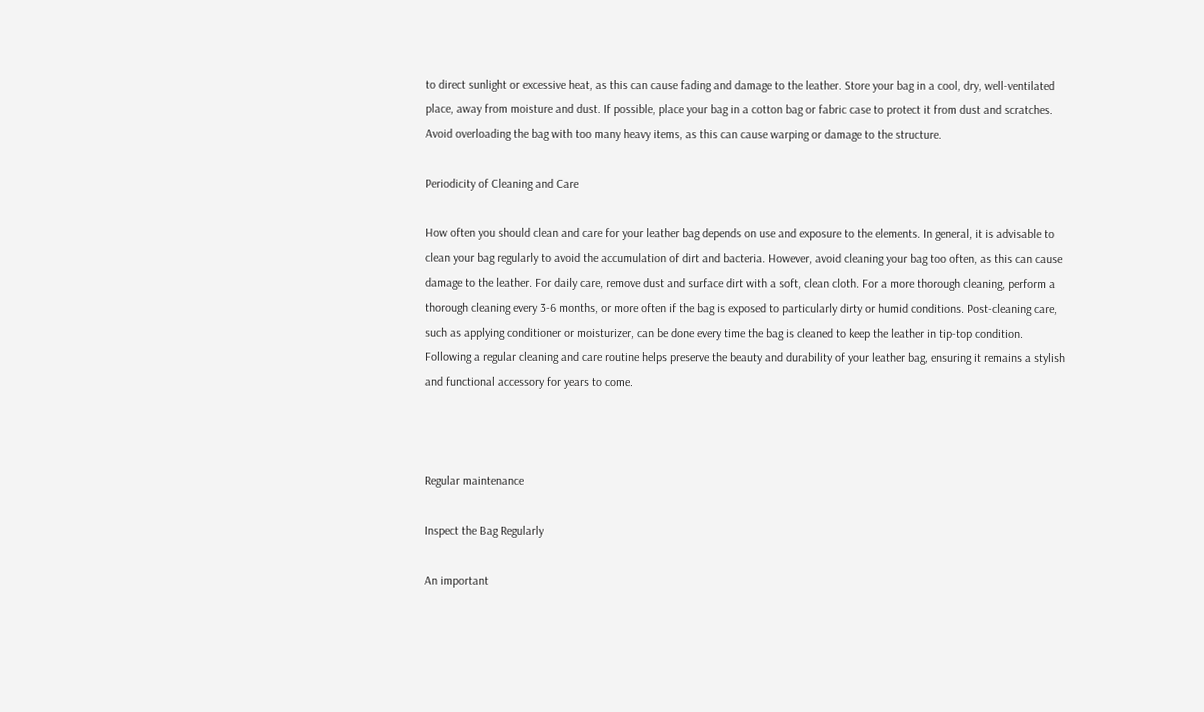to direct sunlight or excessive heat, as this can cause fading and damage to the leather. Store your bag in a cool, dry, well-ventilated place, away from moisture and dust. If possible, place your bag in a cotton bag or fabric case to protect it from dust and scratches. Avoid overloading the bag with too many heavy items, as this can cause warping or damage to the structure.

Periodicity of Cleaning and Care

How often you should clean and care for your leather bag depends on use and exposure to the elements. In general, it is advisable to clean your bag regularly to avoid the accumulation of dirt and bacteria. However, avoid cleaning your bag too often, as this can cause damage to the leather. For daily care, remove dust and surface dirt with a soft, clean cloth. For a more thorough cleaning, perform a thorough cleaning every 3-6 months, or more often if the bag is exposed to particularly dirty or humid conditions. Post-cleaning care, such as applying conditioner or moisturizer, can be done every time the bag is cleaned to keep the leather in tip-top condition. Following a regular cleaning and care routine helps preserve the beauty and durability of your leather bag, ensuring it remains a stylish and functional accessory for years to come.



Regular maintenance

Inspect the Bag Regularly

An important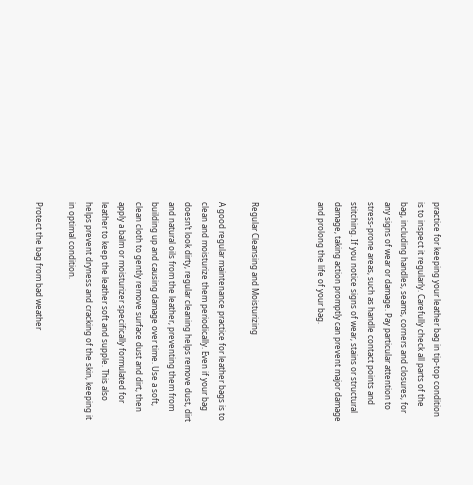practice for keeping your leather bag in tip-top condition is to inspect it regularly. Carefully check all parts of the bag, including handles, seams, corners and closures, for any signs of wear or damage. Pay particular attention to stress-prone areas, such as handle contact points and stitching. If you notice signs of wear, stains or structural damage, taking action promptly can prevent major damage and prolong the life of your bag.



Regular Cleansing and Moisturizing

A good regular maintenance practice for leather bags is to clean and moisturize them periodically. Even if your bag doesn’t look dirty, regular cleaning helps remove dust, dirt and natural oils from the leather, preventing them from building up and causing damage over time. Use a soft, clean cloth to gently remove surface dust and dirt, then apply a balm or moisturizer specifically formulated for leather to keep the leather soft and supple. This also helps prevent dryness and cracking of the skin, keeping it in optimal condition.

Protect the bag from bad weather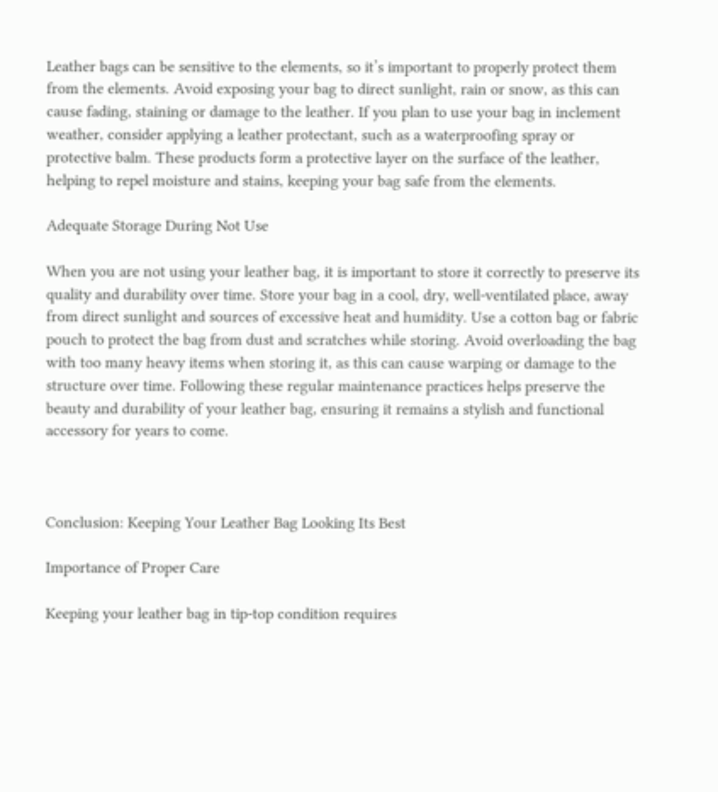Leather bags can be sensitive to the elements, so it’s important to properly protect them from the elements. Avoid exposing your bag to direct sunlight, rain or snow, as this can cause fading, staining or damage to the leather. If you plan to use your bag in inclement weather, consider applying a leather protectant, such as a waterproofing spray or protective balm. These products form a protective layer on the surface of the leather, helping to repel moisture and stains, keeping your bag safe from the elements.

Adequate Storage During Not Use

When you are not using your leather bag, it is important to store it correctly to preserve its quality and durability over time. Store your bag in a cool, dry, well-ventilated place, away from direct sunlight and sources of excessive heat and humidity. Use a cotton bag or fabric pouch to protect the bag from dust and scratches while storing. Avoid overloading the bag with too many heavy items when storing it, as this can cause warping or damage to the structure over time. Following these regular maintenance practices helps preserve the beauty and durability of your leather bag, ensuring it remains a stylish and functional accessory for years to come.



Conclusion: Keeping Your Leather Bag Looking Its Best

Importance of Proper Care

Keeping your leather bag in tip-top condition requires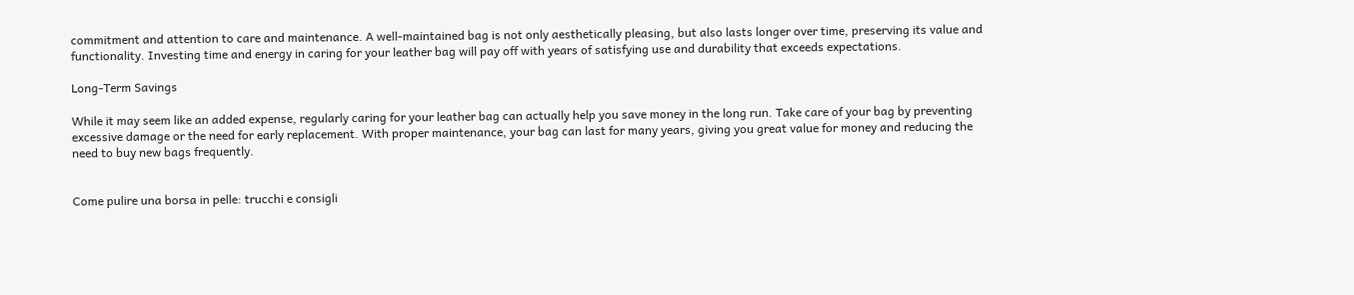commitment and attention to care and maintenance. A well-maintained bag is not only aesthetically pleasing, but also lasts longer over time, preserving its value and functionality. Investing time and energy in caring for your leather bag will pay off with years of satisfying use and durability that exceeds expectations.

Long-Term Savings

While it may seem like an added expense, regularly caring for your leather bag can actually help you save money in the long run. Take care of your bag by preventing excessive damage or the need for early replacement. With proper maintenance, your bag can last for many years, giving you great value for money and reducing the need to buy new bags frequently.


Come pulire una borsa in pelle: trucchi e consigli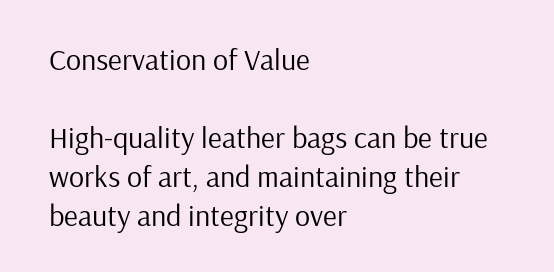Conservation of Value

High-quality leather bags can be true works of art, and maintaining their beauty and integrity over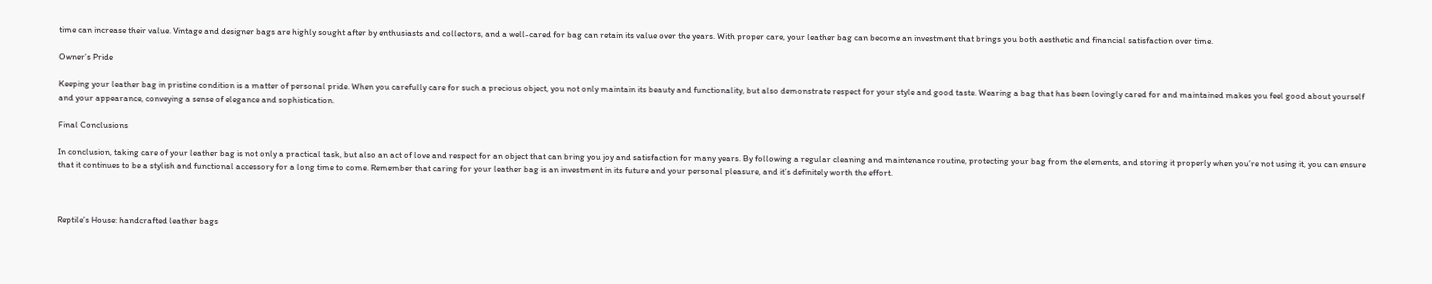time can increase their value. Vintage and designer bags are highly sought after by enthusiasts and collectors, and a well-cared for bag can retain its value over the years. With proper care, your leather bag can become an investment that brings you both aesthetic and financial satisfaction over time.

Owner’s Pride

Keeping your leather bag in pristine condition is a matter of personal pride. When you carefully care for such a precious object, you not only maintain its beauty and functionality, but also demonstrate respect for your style and good taste. Wearing a bag that has been lovingly cared for and maintained makes you feel good about yourself and your appearance, conveying a sense of elegance and sophistication.

Final Conclusions

In conclusion, taking care of your leather bag is not only a practical task, but also an act of love and respect for an object that can bring you joy and satisfaction for many years. By following a regular cleaning and maintenance routine, protecting your bag from the elements, and storing it properly when you’re not using it, you can ensure that it continues to be a stylish and functional accessory for a long time to come. Remember that caring for your leather bag is an investment in its future and your personal pleasure, and it’s definitely worth the effort.



Reptile’s House: handcrafted leather bags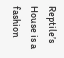Reptile’s House is a fashion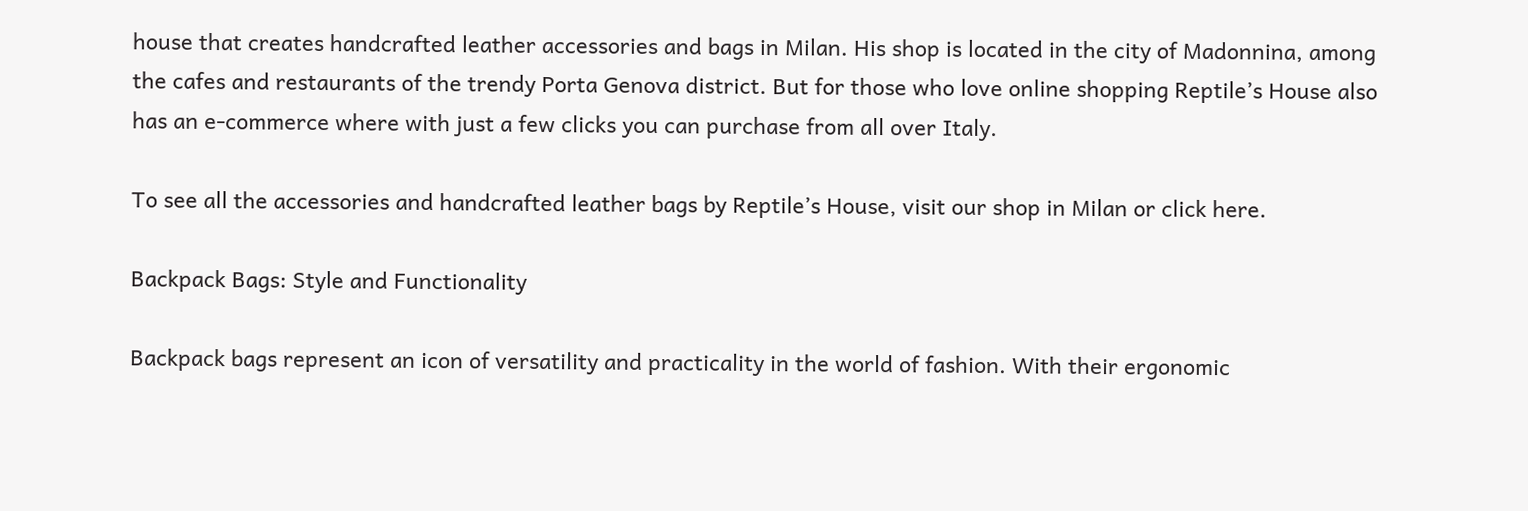house that creates handcrafted leather accessories and bags in Milan. His shop is located in the city of Madonnina, among the cafes and restaurants of the trendy Porta Genova district. But for those who love online shopping Reptile’s House also has an e-commerce where with just a few clicks you can purchase from all over Italy.

To see all the accessories and handcrafted leather bags by Reptile’s House, visit our shop in Milan or click here.

Backpack Bags: Style and Functionality

Backpack bags represent an icon of versatility and practicality in the world of fashion. With their ergonomic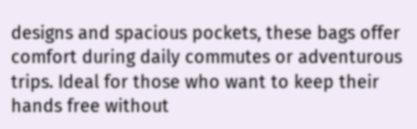designs and spacious pockets, these bags offer comfort during daily commutes or adventurous trips. Ideal for those who want to keep their hands free without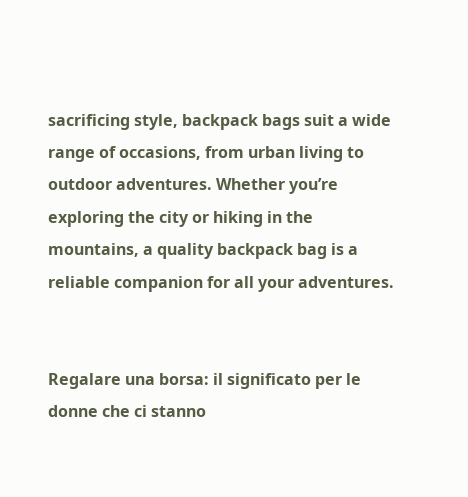sacrificing style, backpack bags suit a wide range of occasions, from urban living to outdoor adventures. Whether you’re exploring the city or hiking in the mountains, a quality backpack bag is a reliable companion for all your adventures.


Regalare una borsa: il significato per le donne che ci stanno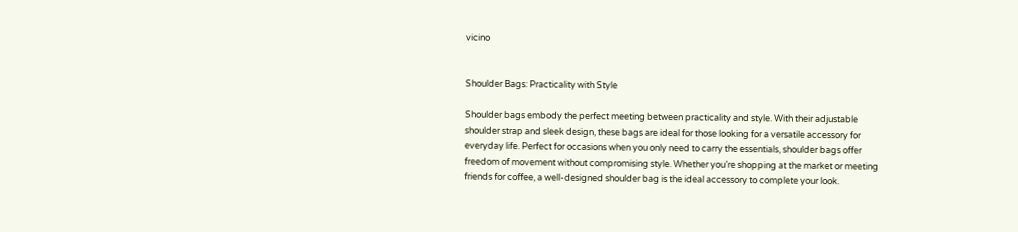vicino


Shoulder Bags: Practicality with Style

Shoulder bags embody the perfect meeting between practicality and style. With their adjustable shoulder strap and sleek design, these bags are ideal for those looking for a versatile accessory for everyday life. Perfect for occasions when you only need to carry the essentials, shoulder bags offer freedom of movement without compromising style. Whether you’re shopping at the market or meeting friends for coffee, a well-designed shoulder bag is the ideal accessory to complete your look.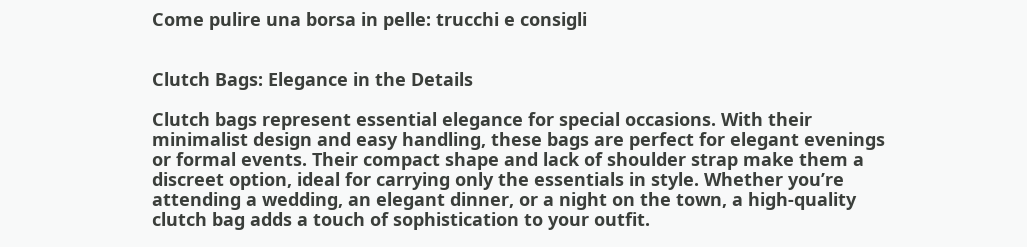Come pulire una borsa in pelle: trucchi e consigli


Clutch Bags: Elegance in the Details

Clutch bags represent essential elegance for special occasions. With their minimalist design and easy handling, these bags are perfect for elegant evenings or formal events. Their compact shape and lack of shoulder strap make them a discreet option, ideal for carrying only the essentials in style. Whether you’re attending a wedding, an elegant dinner, or a night on the town, a high-quality clutch bag adds a touch of sophistication to your outfit.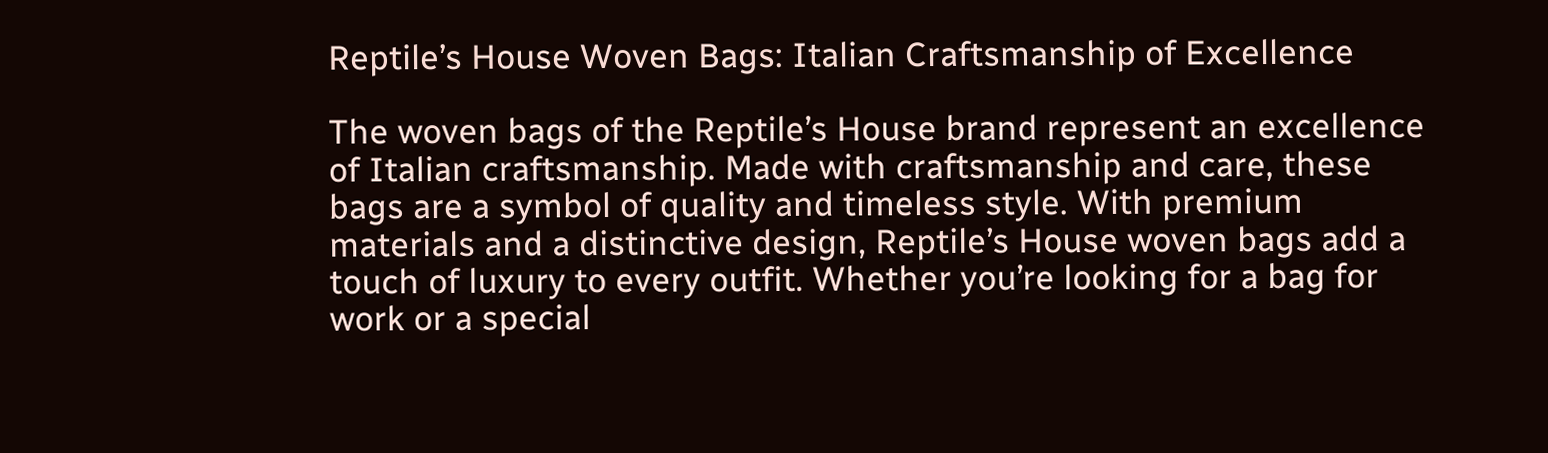Reptile’s House Woven Bags: Italian Craftsmanship of Excellence

The woven bags of the Reptile’s House brand represent an excellence of Italian craftsmanship. Made with craftsmanship and care, these bags are a symbol of quality and timeless style. With premium materials and a distinctive design, Reptile’s House woven bags add a touch of luxury to every outfit. Whether you’re looking for a bag for work or a special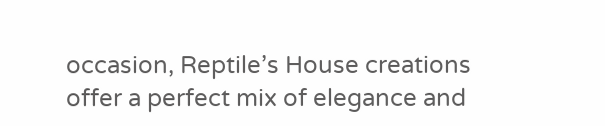occasion, Reptile’s House creations offer a perfect mix of elegance and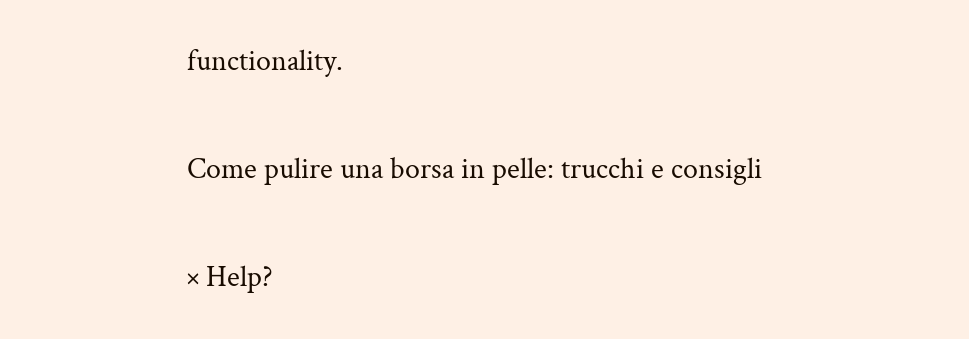functionality.

Come pulire una borsa in pelle: trucchi e consigli

× Help?